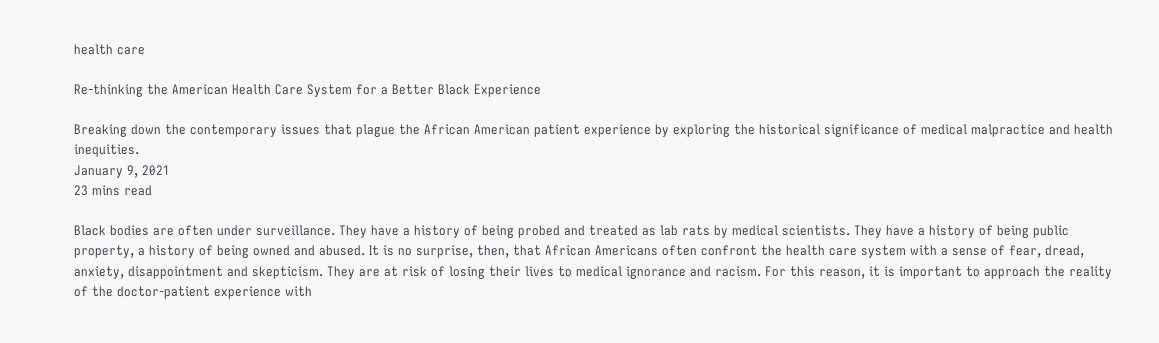health care

Re-thinking the American Health Care System for a Better Black Experience

Breaking down the contemporary issues that plague the African American patient experience by exploring the historical significance of medical malpractice and health inequities.
January 9, 2021
23 mins read

Black bodies are often under surveillance. They have a history of being probed and treated as lab rats by medical scientists. They have a history of being public property, a history of being owned and abused. It is no surprise, then, that African Americans often confront the health care system with a sense of fear, dread, anxiety, disappointment and skepticism. They are at risk of losing their lives to medical ignorance and racism. For this reason, it is important to approach the reality of the doctor-patient experience with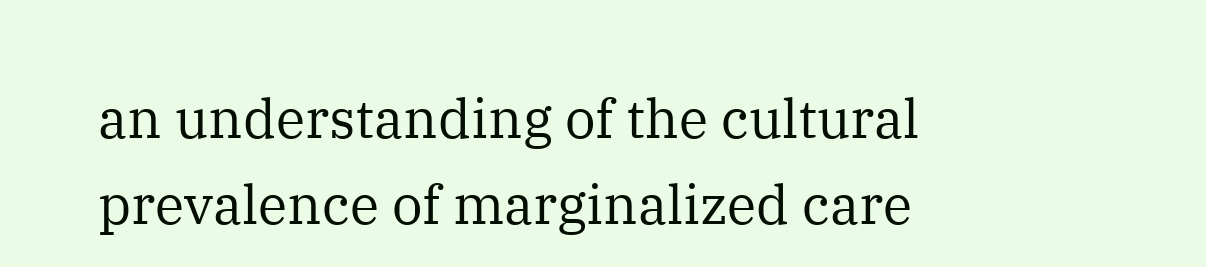an understanding of the cultural prevalence of marginalized care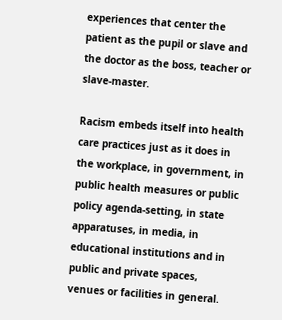experiences that center the patient as the pupil or slave and the doctor as the boss, teacher or slave-master.

Racism embeds itself into health care practices just as it does in the workplace, in government, in public health measures or public policy agenda-setting, in state apparatuses, in media, in educational institutions and in public and private spaces, venues or facilities in general.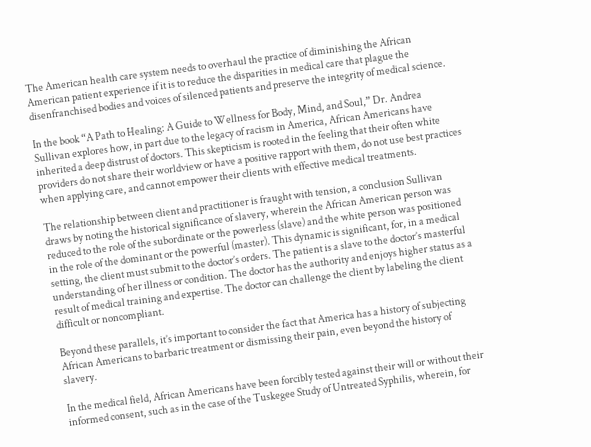The American health care system needs to overhaul the practice of diminishing the African American patient experience if it is to reduce the disparities in medical care that plague the disenfranchised bodies and voices of silenced patients and preserve the integrity of medical science.

In the book “A Path to Healing: A Guide to Wellness for Body, Mind, and Soul,” Dr. Andrea Sullivan explores how, in part due to the legacy of racism in America, African Americans have inherited a deep distrust of doctors. This skepticism is rooted in the feeling that their often white providers do not share their worldview or have a positive rapport with them, do not use best practices when applying care, and cannot empower their clients with effective medical treatments.

The relationship between client and practitioner is fraught with tension, a conclusion Sullivan draws by noting the historical significance of slavery, wherein the African American person was reduced to the role of the subordinate or the powerless (slave) and the white person was positioned in the role of the dominant or the powerful (master). This dynamic is significant, for, in a medical setting, the client must submit to the doctor’s orders. The patient is a slave to the doctor’s masterful understanding of her illness or condition. The doctor has the authority and enjoys higher status as a result of medical training and expertise. The doctor can challenge the client by labeling the client difficult or noncompliant.

Beyond these parallels, it’s important to consider the fact that America has a history of subjecting African Americans to barbaric treatment or dismissing their pain, even beyond the history of slavery.

In the medical field, African Americans have been forcibly tested against their will or without their informed consent, such as in the case of the Tuskegee Study of Untreated Syphilis, wherein, for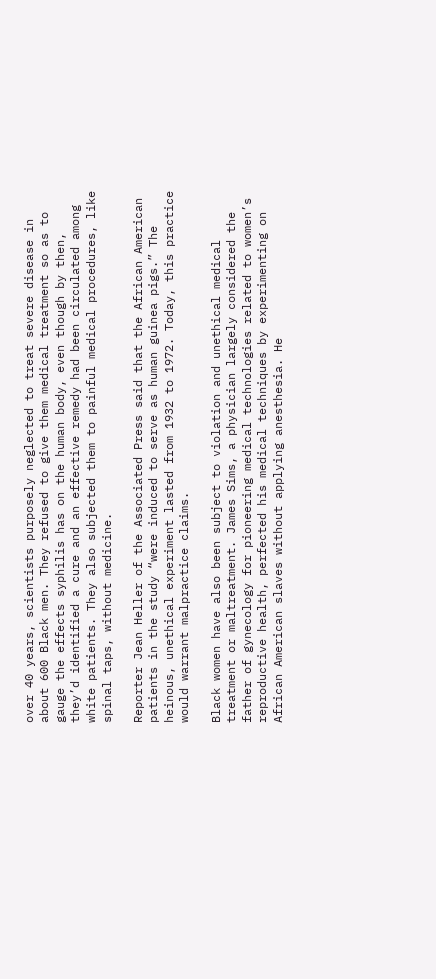over 40 years, scientists purposely neglected to treat severe disease in about 600 Black men. They refused to give them medical treatment so as to gauge the effects syphilis has on the human body, even though by then, they’d identified a cure and an effective remedy had been circulated among white patients. They also subjected them to painful medical procedures, like spinal taps, without medicine.

Reporter Jean Heller of the Associated Press said that the African American patients in the study “were induced to serve as human guinea pigs.” The heinous, unethical experiment lasted from 1932 to 1972. Today, this practice would warrant malpractice claims.

Black women have also been subject to violation and unethical medical treatment or maltreatment. James Sims, a physician largely considered the father of gynecology for pioneering medical technologies related to women’s reproductive health, perfected his medical techniques by experimenting on African American slaves without applying anesthesia. He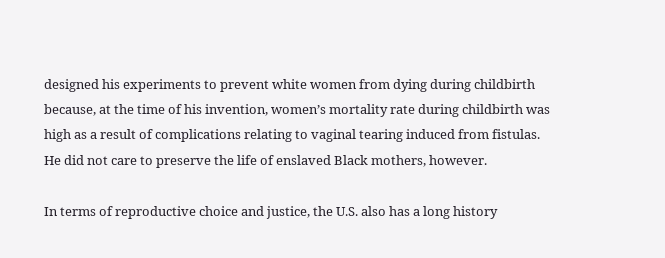designed his experiments to prevent white women from dying during childbirth because, at the time of his invention, women’s mortality rate during childbirth was high as a result of complications relating to vaginal tearing induced from fistulas. He did not care to preserve the life of enslaved Black mothers, however.

In terms of reproductive choice and justice, the U.S. also has a long history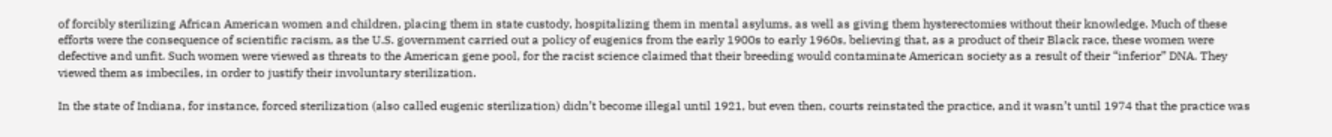of forcibly sterilizing African American women and children, placing them in state custody, hospitalizing them in mental asylums, as well as giving them hysterectomies without their knowledge. Much of these efforts were the consequence of scientific racism, as the U.S. government carried out a policy of eugenics from the early 1900s to early 1960s, believing that, as a product of their Black race, these women were defective and unfit. Such women were viewed as threats to the American gene pool, for the racist science claimed that their breeding would contaminate American society as a result of their “inferior” DNA. They viewed them as imbeciles, in order to justify their involuntary sterilization.

In the state of Indiana, for instance, forced sterilization (also called eugenic sterilization) didn’t become illegal until 1921, but even then, courts reinstated the practice, and it wasn’t until 1974 that the practice was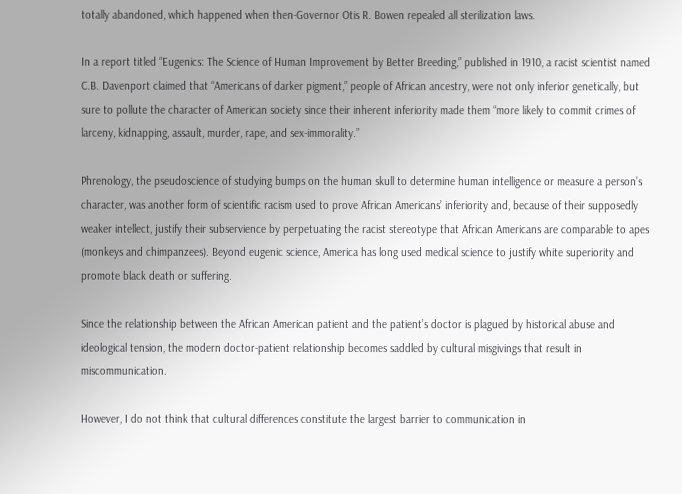totally abandoned, which happened when then-Governor Otis R. Bowen repealed all sterilization laws.

In a report titled “Eugenics: The Science of Human Improvement by Better Breeding,” published in 1910, a racist scientist named C.B. Davenport claimed that “Americans of darker pigment,” people of African ancestry, were not only inferior genetically, but sure to pollute the character of American society since their inherent inferiority made them “more likely to commit crimes of larceny, kidnapping, assault, murder, rape, and sex-immorality.”

Phrenology, the pseudoscience of studying bumps on the human skull to determine human intelligence or measure a person’s character, was another form of scientific racism used to prove African Americans’ inferiority and, because of their supposedly weaker intellect, justify their subservience by perpetuating the racist stereotype that African Americans are comparable to apes (monkeys and chimpanzees). Beyond eugenic science, America has long used medical science to justify white superiority and promote black death or suffering.

Since the relationship between the African American patient and the patient’s doctor is plagued by historical abuse and ideological tension, the modern doctor-patient relationship becomes saddled by cultural misgivings that result in miscommunication.

However, I do not think that cultural differences constitute the largest barrier to communication in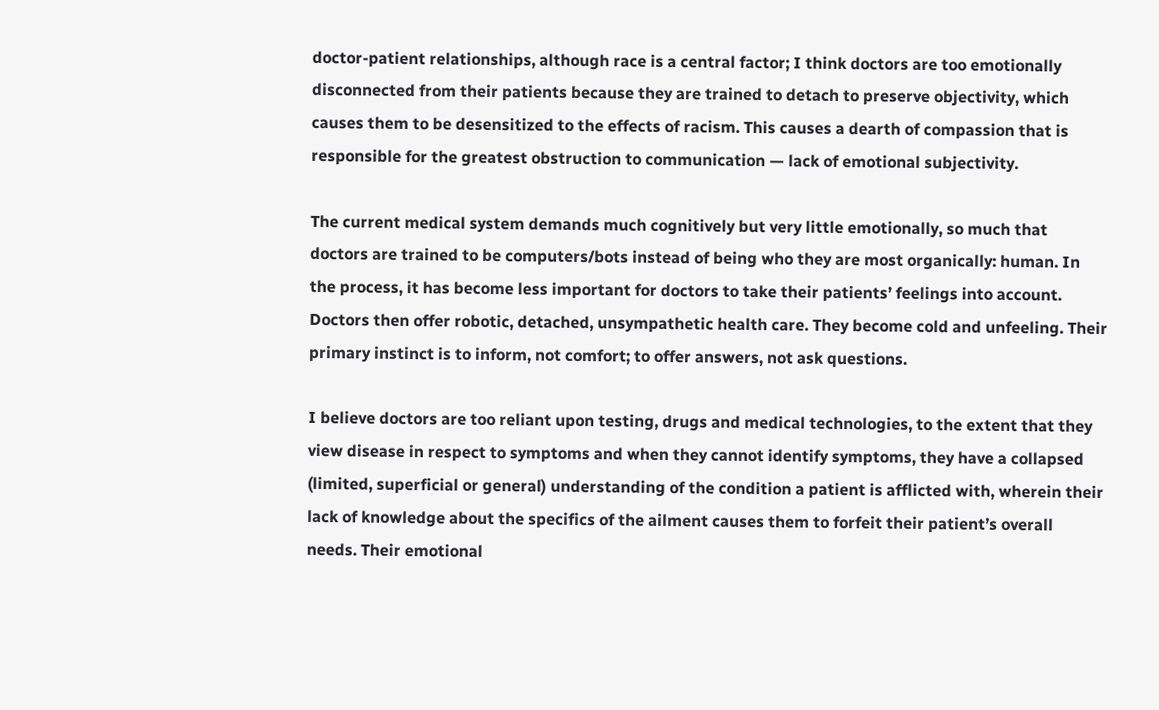doctor-patient relationships, although race is a central factor; I think doctors are too emotionally disconnected from their patients because they are trained to detach to preserve objectivity, which causes them to be desensitized to the effects of racism. This causes a dearth of compassion that is responsible for the greatest obstruction to communication — lack of emotional subjectivity.

The current medical system demands much cognitively but very little emotionally, so much that doctors are trained to be computers/bots instead of being who they are most organically: human. In the process, it has become less important for doctors to take their patients’ feelings into account. Doctors then offer robotic, detached, unsympathetic health care. They become cold and unfeeling. Their primary instinct is to inform, not comfort; to offer answers, not ask questions.

I believe doctors are too reliant upon testing, drugs and medical technologies, to the extent that they view disease in respect to symptoms and when they cannot identify symptoms, they have a collapsed (limited, superficial or general) understanding of the condition a patient is afflicted with, wherein their lack of knowledge about the specifics of the ailment causes them to forfeit their patient’s overall needs. Their emotional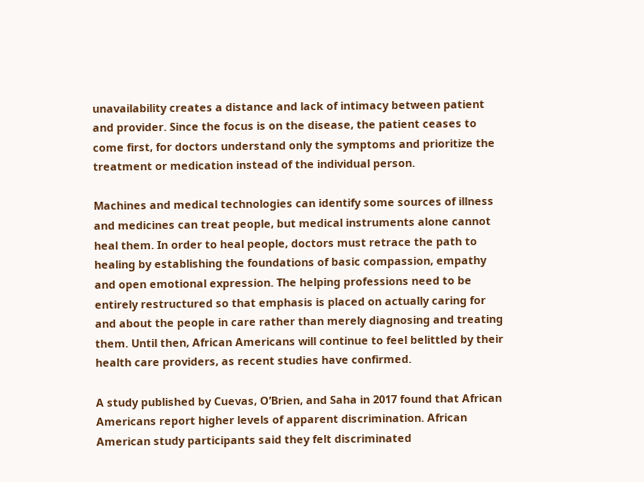unavailability creates a distance and lack of intimacy between patient and provider. Since the focus is on the disease, the patient ceases to come first, for doctors understand only the symptoms and prioritize the treatment or medication instead of the individual person.

Machines and medical technologies can identify some sources of illness and medicines can treat people, but medical instruments alone cannot heal them. In order to heal people, doctors must retrace the path to healing by establishing the foundations of basic compassion, empathy and open emotional expression. The helping professions need to be entirely restructured so that emphasis is placed on actually caring for and about the people in care rather than merely diagnosing and treating them. Until then, African Americans will continue to feel belittled by their health care providers, as recent studies have confirmed.

A study published by Cuevas, O’Brien, and Saha in 2017 found that African Americans report higher levels of apparent discrimination. African American study participants said they felt discriminated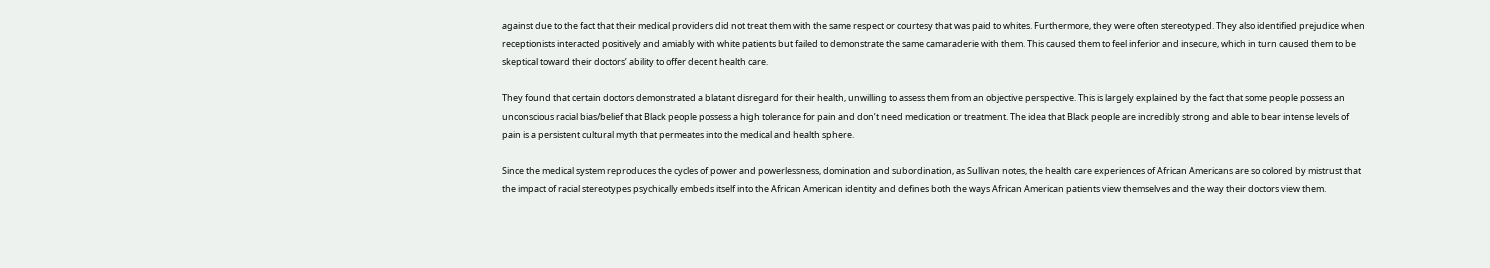against due to the fact that their medical providers did not treat them with the same respect or courtesy that was paid to whites. Furthermore, they were often stereotyped. They also identified prejudice when receptionists interacted positively and amiably with white patients but failed to demonstrate the same camaraderie with them. This caused them to feel inferior and insecure, which in turn caused them to be skeptical toward their doctors’ ability to offer decent health care.

They found that certain doctors demonstrated a blatant disregard for their health, unwilling to assess them from an objective perspective. This is largely explained by the fact that some people possess an unconscious racial bias/belief that Black people possess a high tolerance for pain and don’t need medication or treatment. The idea that Black people are incredibly strong and able to bear intense levels of pain is a persistent cultural myth that permeates into the medical and health sphere.

Since the medical system reproduces the cycles of power and powerlessness, domination and subordination, as Sullivan notes, the health care experiences of African Americans are so colored by mistrust that the impact of racial stereotypes psychically embeds itself into the African American identity and defines both the ways African American patients view themselves and the way their doctors view them.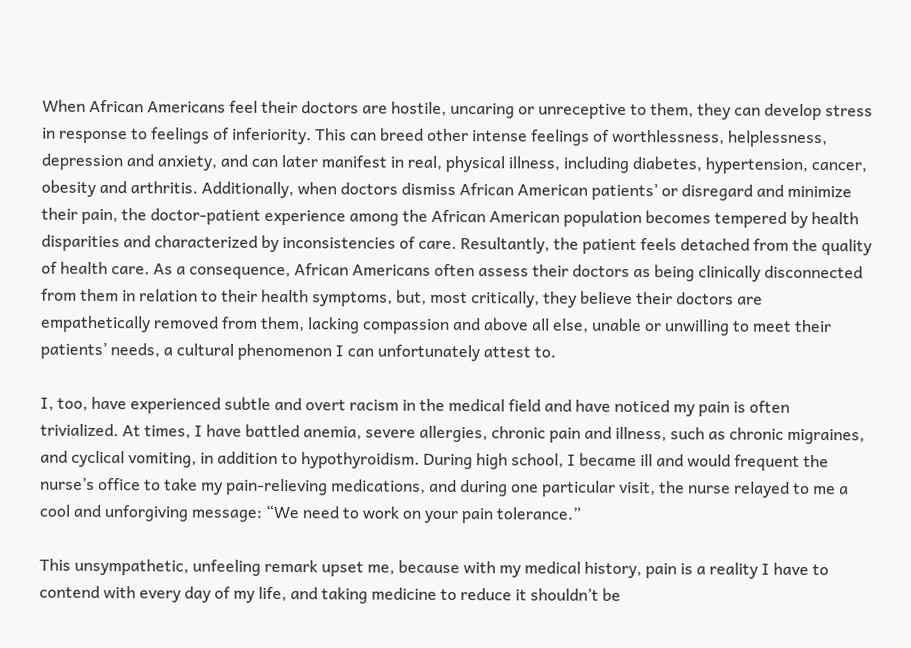When African Americans feel their doctors are hostile, uncaring or unreceptive to them, they can develop stress in response to feelings of inferiority. This can breed other intense feelings of worthlessness, helplessness, depression and anxiety, and can later manifest in real, physical illness, including diabetes, hypertension, cancer, obesity and arthritis. Additionally, when doctors dismiss African American patients’ or disregard and minimize their pain, the doctor-patient experience among the African American population becomes tempered by health disparities and characterized by inconsistencies of care. Resultantly, the patient feels detached from the quality of health care. As a consequence, African Americans often assess their doctors as being clinically disconnected from them in relation to their health symptoms, but, most critically, they believe their doctors are empathetically removed from them, lacking compassion and above all else, unable or unwilling to meet their patients’ needs, a cultural phenomenon I can unfortunately attest to.

I, too, have experienced subtle and overt racism in the medical field and have noticed my pain is often trivialized. At times, I have battled anemia, severe allergies, chronic pain and illness, such as chronic migraines, and cyclical vomiting, in addition to hypothyroidism. During high school, I became ill and would frequent the nurse’s office to take my pain-relieving medications, and during one particular visit, the nurse relayed to me a cool and unforgiving message: “We need to work on your pain tolerance.”

This unsympathetic, unfeeling remark upset me, because with my medical history, pain is a reality I have to contend with every day of my life, and taking medicine to reduce it shouldn’t be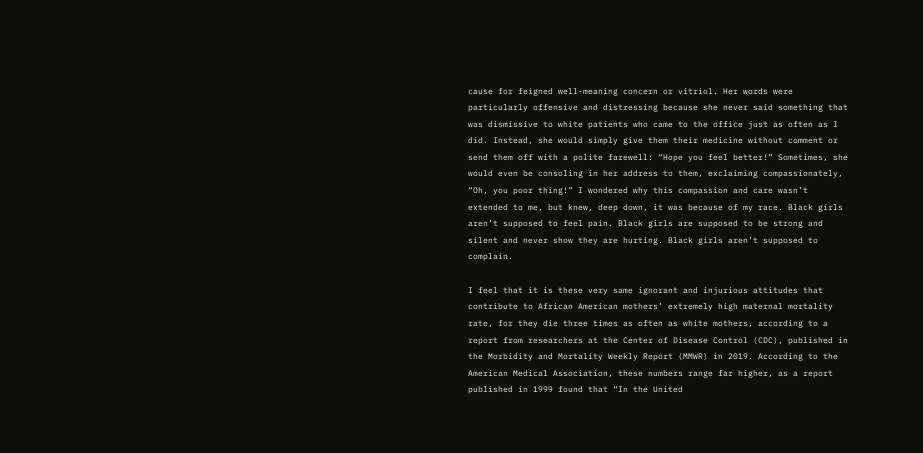cause for feigned well-meaning concern or vitriol. Her words were particularly offensive and distressing because she never said something that was dismissive to white patients who came to the office just as often as I did. Instead, she would simply give them their medicine without comment or send them off with a polite farewell: “Hope you feel better!” Sometimes, she would even be consoling in her address to them, exclaiming compassionately, “Oh, you poor thing!” I wondered why this compassion and care wasn’t extended to me, but knew, deep down, it was because of my race. Black girls aren’t supposed to feel pain. Black girls are supposed to be strong and silent and never show they are hurting. Black girls aren’t supposed to complain.

I feel that it is these very same ignorant and injurious attitudes that contribute to African American mothers’ extremely high maternal mortality rate, for they die three times as often as white mothers, according to a report from researchers at the Center of Disease Control (CDC), published in the Morbidity and Mortality Weekly Report (MMWR) in 2019. According to the American Medical Association, these numbers range far higher, as a report published in 1999 found that “In the United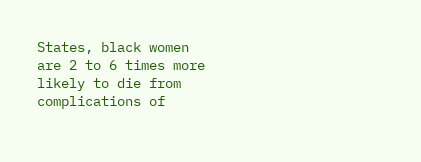States, black women are 2 to 6 times more likely to die from complications of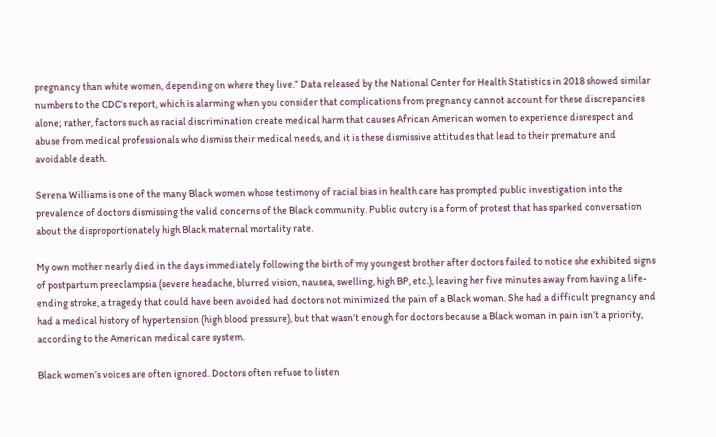pregnancy than white women, depending on where they live.” Data released by the National Center for Health Statistics in 2018 showed similar numbers to the CDC’s report, which is alarming when you consider that complications from pregnancy cannot account for these discrepancies alone; rather, factors such as racial discrimination create medical harm that causes African American women to experience disrespect and abuse from medical professionals who dismiss their medical needs, and it is these dismissive attitudes that lead to their premature and avoidable death.

Serena Williams is one of the many Black women whose testimony of racial bias in health care has prompted public investigation into the prevalence of doctors dismissing the valid concerns of the Black community. Public outcry is a form of protest that has sparked conversation about the disproportionately high Black maternal mortality rate.

My own mother nearly died in the days immediately following the birth of my youngest brother after doctors failed to notice she exhibited signs of postpartum preeclampsia (severe headache, blurred vision, nausea, swelling, high BP, etc.), leaving her five minutes away from having a life-ending stroke, a tragedy that could have been avoided had doctors not minimized the pain of a Black woman. She had a difficult pregnancy and had a medical history of hypertension (high blood pressure), but that wasn’t enough for doctors because a Black woman in pain isn’t a priority, according to the American medical care system.

Black women’s voices are often ignored. Doctors often refuse to listen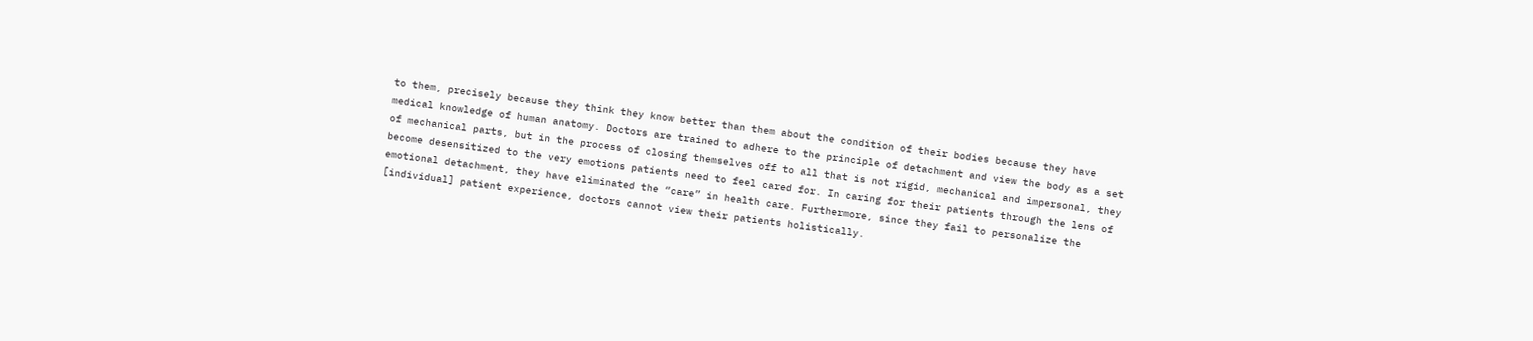to them, precisely because they think they know better than them about the condition of their bodies because they have medical knowledge of human anatomy. Doctors are trained to adhere to the principle of detachment and view the body as a set of mechanical parts, but in the process of closing themselves off to all that is not rigid, mechanical and impersonal, they become desensitized to the very emotions patients need to feel cared for. In caring for their patients through the lens of emotional detachment, they have eliminated the “care” in health care. Furthermore, since they fail to personalize the [individual] patient experience, doctors cannot view their patients holistically.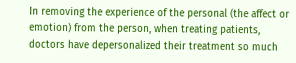In removing the experience of the personal (the affect or emotion) from the person, when treating patients, doctors have depersonalized their treatment so much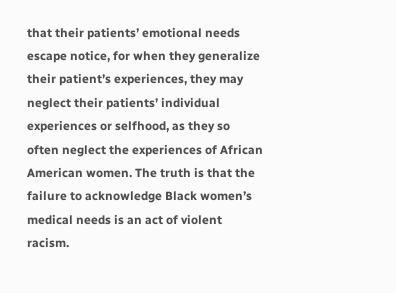that their patients’ emotional needs escape notice, for when they generalize their patient’s experiences, they may neglect their patients’ individual experiences or selfhood, as they so often neglect the experiences of African American women. The truth is that the failure to acknowledge Black women’s medical needs is an act of violent racism.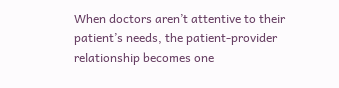When doctors aren’t attentive to their patient’s needs, the patient-provider relationship becomes one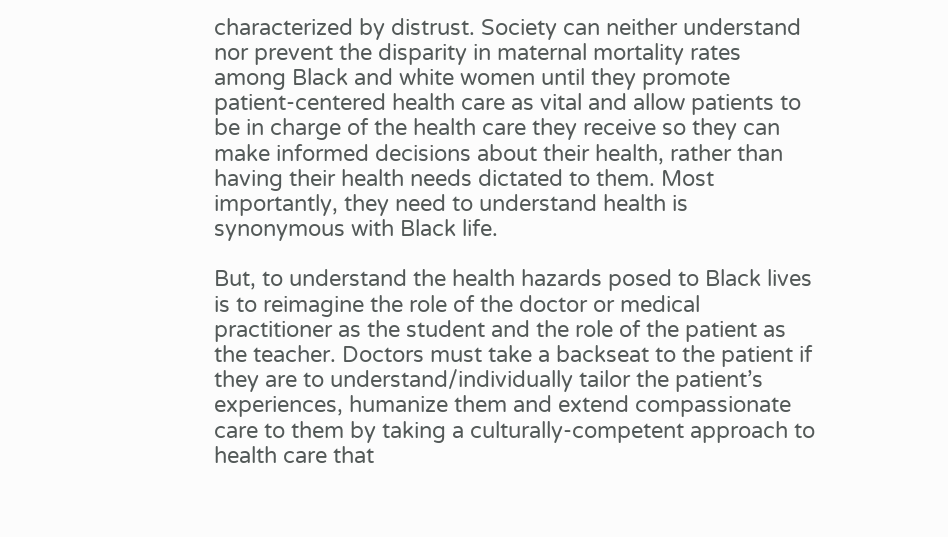characterized by distrust. Society can neither understand nor prevent the disparity in maternal mortality rates among Black and white women until they promote patient-centered health care as vital and allow patients to be in charge of the health care they receive so they can make informed decisions about their health, rather than having their health needs dictated to them. Most importantly, they need to understand health is synonymous with Black life.

But, to understand the health hazards posed to Black lives is to reimagine the role of the doctor or medical practitioner as the student and the role of the patient as the teacher. Doctors must take a backseat to the patient if they are to understand/individually tailor the patient’s experiences, humanize them and extend compassionate care to them by taking a culturally-competent approach to health care that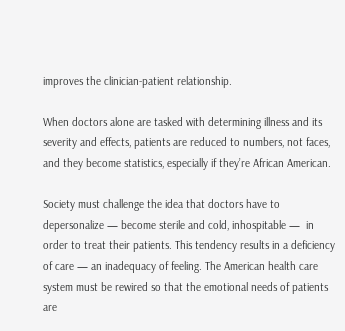improves the clinician-patient relationship.

When doctors alone are tasked with determining illness and its severity and effects, patients are reduced to numbers, not faces, and they become statistics, especially if they’re African American.

Society must challenge the idea that doctors have to depersonalize — become sterile and cold, inhospitable —  in order to treat their patients. This tendency results in a deficiency of care — an inadequacy of feeling. The American health care system must be rewired so that the emotional needs of patients are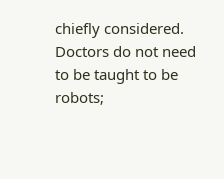chiefly considered. Doctors do not need to be taught to be robots;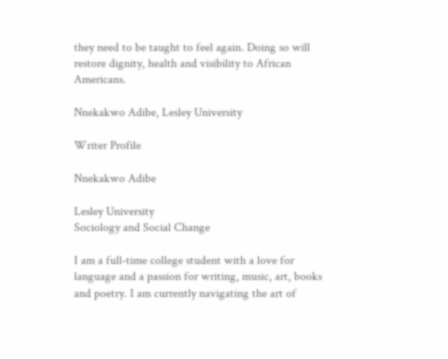they need to be taught to feel again. Doing so will restore dignity, health and visibility to African Americans.

Nnekakwo Adibe, Lesley University

Writer Profile

Nnekakwo Adibe

Lesley University
Sociology and Social Change

I am a full-time college student with a love for language and a passion for writing, music, art, books and poetry. I am currently navigating the art of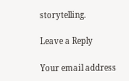storytelling.

Leave a Reply

Your email address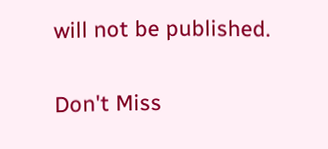will not be published.

Don't Miss